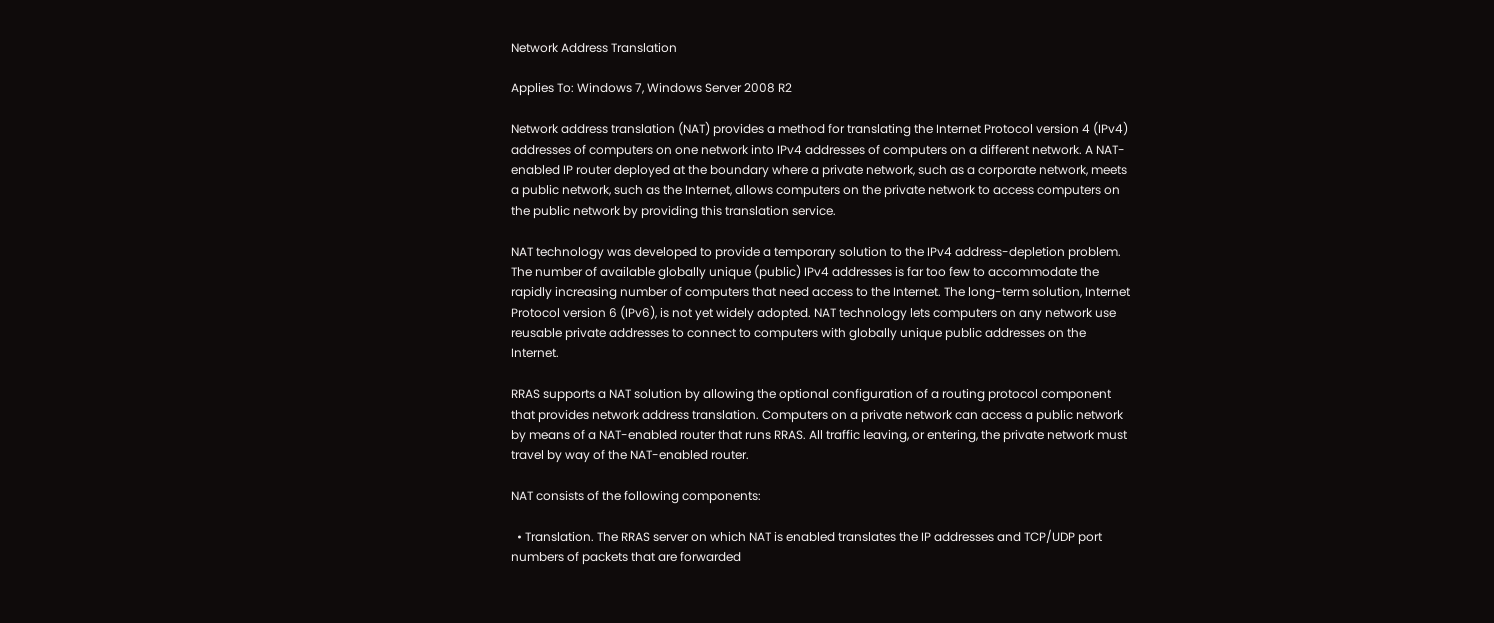Network Address Translation

Applies To: Windows 7, Windows Server 2008 R2

Network address translation (NAT) provides a method for translating the Internet Protocol version 4 (IPv4) addresses of computers on one network into IPv4 addresses of computers on a different network. A NAT-enabled IP router deployed at the boundary where a private network, such as a corporate network, meets a public network, such as the Internet, allows computers on the private network to access computers on the public network by providing this translation service.

NAT technology was developed to provide a temporary solution to the IPv4 address-depletion problem. The number of available globally unique (public) IPv4 addresses is far too few to accommodate the rapidly increasing number of computers that need access to the Internet. The long-term solution, Internet Protocol version 6 (IPv6), is not yet widely adopted. NAT technology lets computers on any network use reusable private addresses to connect to computers with globally unique public addresses on the Internet.

RRAS supports a NAT solution by allowing the optional configuration of a routing protocol component that provides network address translation. Computers on a private network can access a public network by means of a NAT-enabled router that runs RRAS. All traffic leaving, or entering, the private network must travel by way of the NAT-enabled router.

NAT consists of the following components:

  • Translation. The RRAS server on which NAT is enabled translates the IP addresses and TCP/UDP port numbers of packets that are forwarded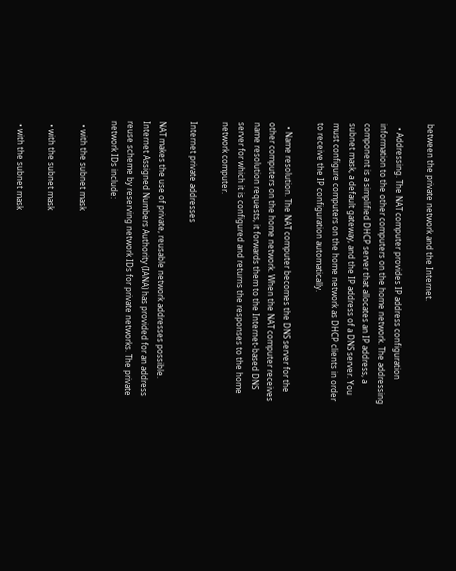between the private network and the Internet.

  • Addressing. The NAT computer provides IP address configuration information to the other computers on the home network. The addressing component is a simplified DHCP server that allocates an IP address, a subnet mask, a default gateway, and the IP address of a DNS server. You must configure computers on the home network as DHCP clients in order to receive the IP configuration automatically.

  • Name resolution. The NAT computer becomes the DNS server for the other computers on the home network. When the NAT computer receives name resolution requests, it forwards them to the Internet-based DNS server for which it is configured and returns the responses to the home network computer.

Internet private addresses

NAT makes the use of private, reusable network addresses possible. Internet Assigned Numbers Authority (IANA) has provided for an address reuse scheme by reserving network IDs for private networks. The private network IDs include:

  • with the subnet mask

  • with the subnet mask

  • with the subnet mask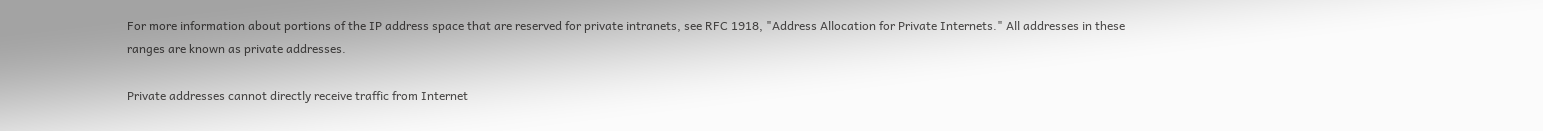For more information about portions of the IP address space that are reserved for private intranets, see RFC 1918, "Address Allocation for Private Internets." All addresses in these ranges are known as private addresses.

Private addresses cannot directly receive traffic from Internet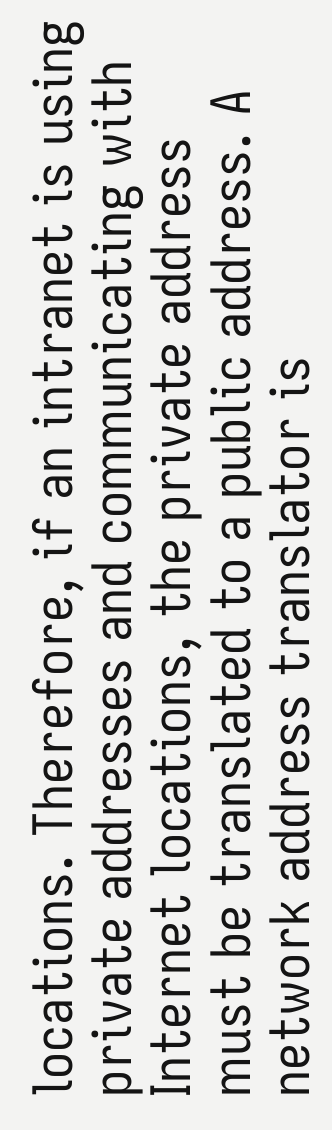locations. Therefore, if an intranet is using private addresses and communicating with Internet locations, the private address must be translated to a public address. A network address translator is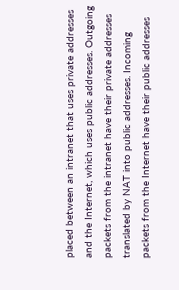placed between an intranet that uses private addresses and the Internet, which uses public addresses. Outgoing packets from the intranet have their private addresses translated by NAT into public addresses. Incoming packets from the Internet have their public addresses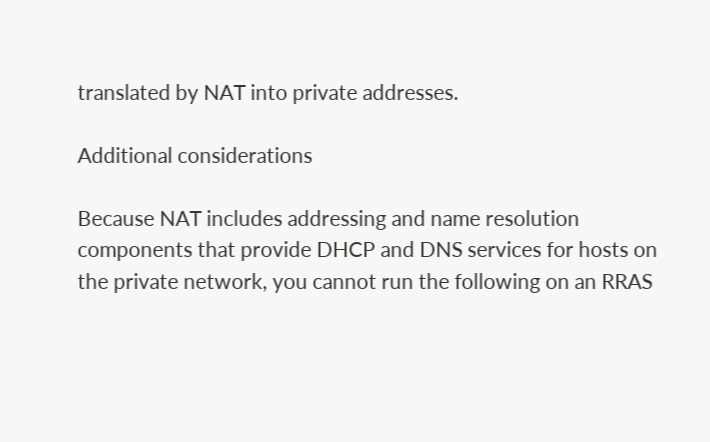translated by NAT into private addresses.

Additional considerations

Because NAT includes addressing and name resolution components that provide DHCP and DNS services for hosts on the private network, you cannot run the following on an RRAS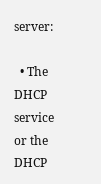server:

  • The DHCP service or the DHCP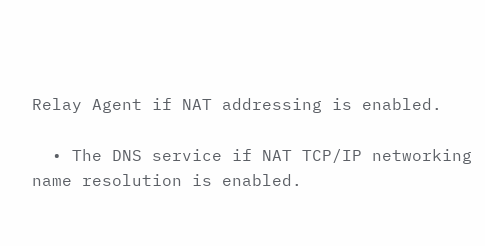Relay Agent if NAT addressing is enabled.

  • The DNS service if NAT TCP/IP networking name resolution is enabled.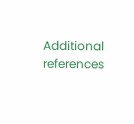Additional references